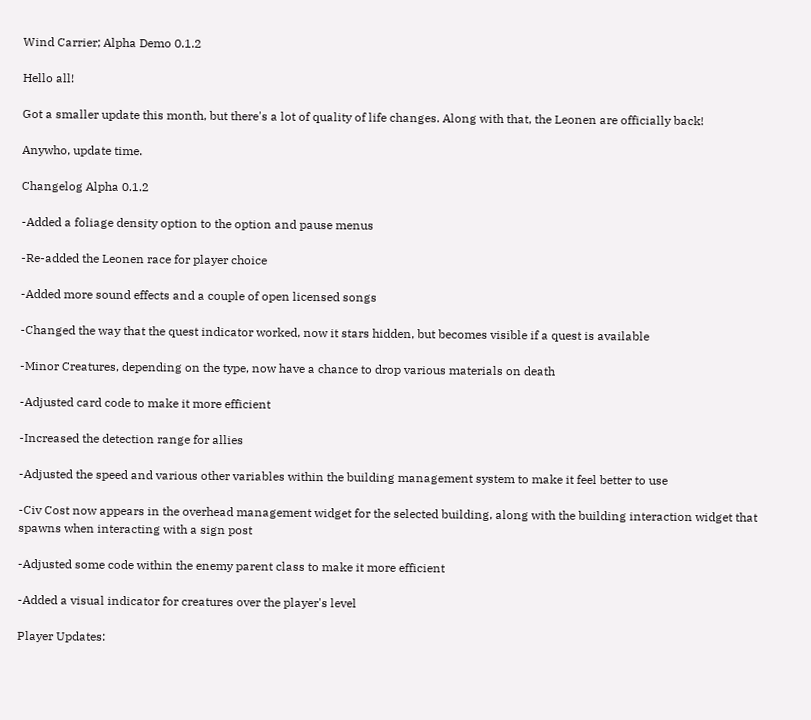Wind Carrier; Alpha Demo 0.1.2

Hello all!

Got a smaller update this month, but there's a lot of quality of life changes. Along with that, the Leonen are officially back!

Anywho, update time.

Changelog Alpha 0.1.2

-Added a foliage density option to the option and pause menus

-Re-added the Leonen race for player choice

-Added more sound effects and a couple of open licensed songs

-Changed the way that the quest indicator worked, now it stars hidden, but becomes visible if a quest is available

-Minor Creatures, depending on the type, now have a chance to drop various materials on death

-Adjusted card code to make it more efficient

-Increased the detection range for allies

-Adjusted the speed and various other variables within the building management system to make it feel better to use

-Civ Cost now appears in the overhead management widget for the selected building, along with the building interaction widget that spawns when interacting with a sign post

-Adjusted some code within the enemy parent class to make it more efficient

-Added a visual indicator for creatures over the player's level

Player Updates: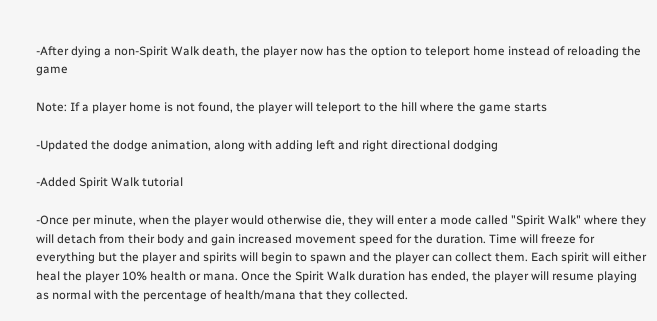-After dying a non-Spirit Walk death, the player now has the option to teleport home instead of reloading the game

Note: If a player home is not found, the player will teleport to the hill where the game starts

-Updated the dodge animation, along with adding left and right directional dodging

-Added Spirit Walk tutorial

-Once per minute, when the player would otherwise die, they will enter a mode called "Spirit Walk" where they will detach from their body and gain increased movement speed for the duration. Time will freeze for everything but the player and spirits will begin to spawn and the player can collect them. Each spirit will either heal the player 10% health or mana. Once the Spirit Walk duration has ended, the player will resume playing as normal with the percentage of health/mana that they collected.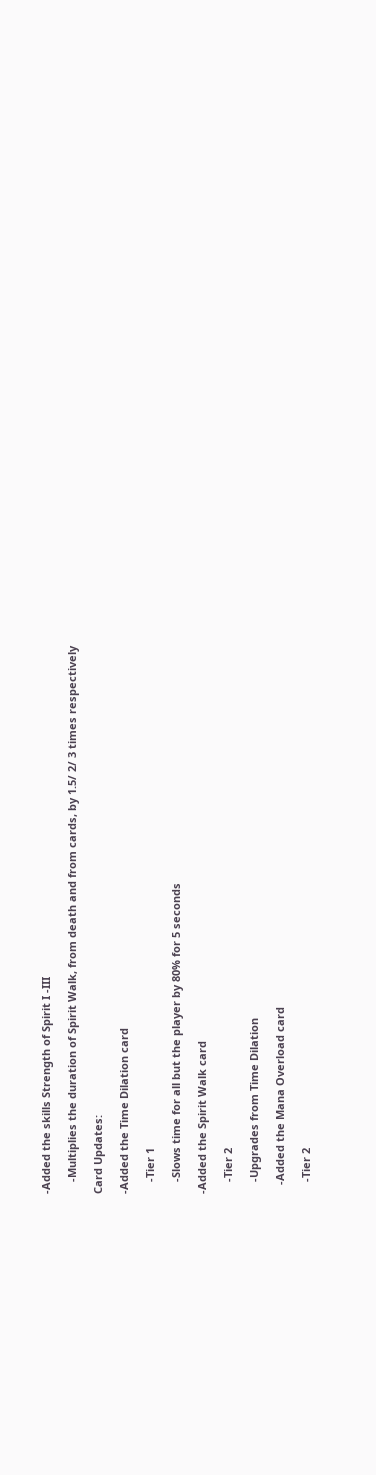-Added the skills Strength of Spirit I -III

    -Multiplies the duration of Spirit Walk, from death and from cards, by 1.5/ 2/ 3 times respectively

Card Updates:

-Added the Time Dilation card

    -Tier 1

    -Slows time for all but the player by 80% for 5 seconds

-Added the Spirit Walk card

    -Tier 2

    -Upgrades from Time Dilation

   -Added the Mana Overload card

    -Tier 2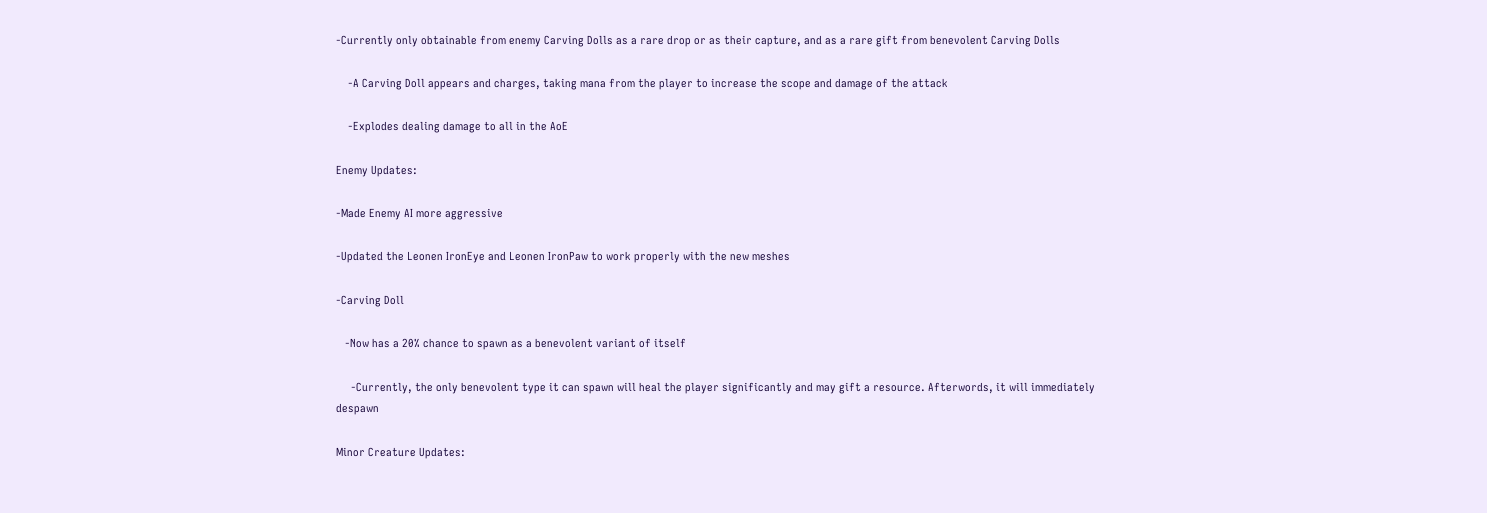-Currently only obtainable from enemy Carving Dolls as a rare drop or as their capture, and as a rare gift from benevolent Carving Dolls

    -A Carving Doll appears and charges, taking mana from the player to increase the scope and damage of the attack

    -Explodes dealing damage to all in the AoE

Enemy Updates:

-Made Enemy AI more aggressive

-Updated the Leonen IronEye and Leonen IronPaw to work properly with the new meshes

-Carving Doll

   -Now has a 20% chance to spawn as a benevolent variant of itself

     -Currently, the only benevolent type it can spawn will heal the player significantly and may gift a resource. Afterwords, it will immediately despawn

Minor Creature Updates: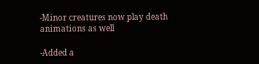-Minor creatures now play death animations as well

-Added a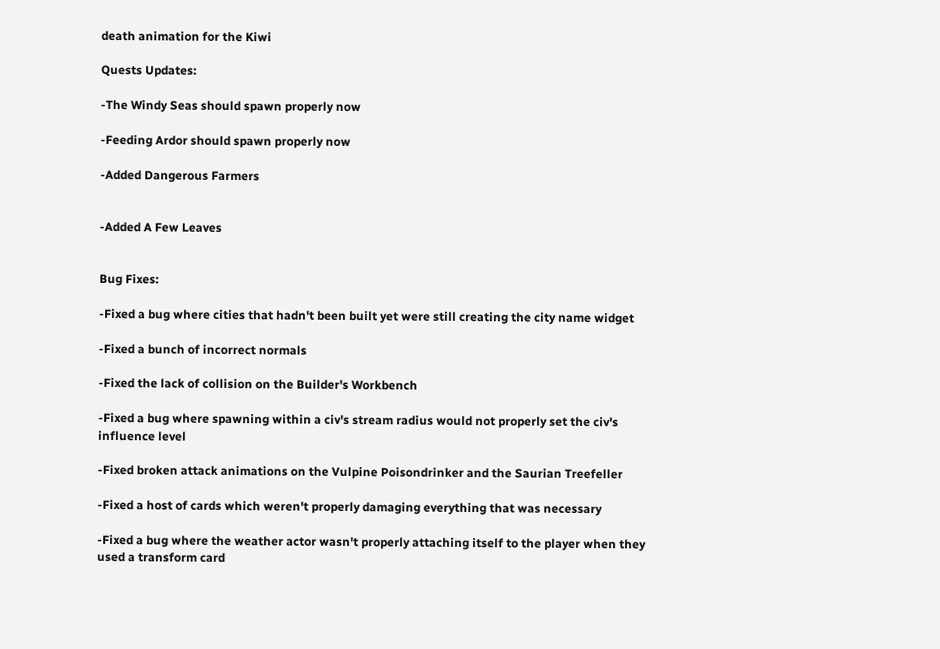death animation for the Kiwi

Quests Updates:

-The Windy Seas should spawn properly now

-Feeding Ardor should spawn properly now

-Added Dangerous Farmers


-Added A Few Leaves


Bug Fixes:

-Fixed a bug where cities that hadn't been built yet were still creating the city name widget

-Fixed a bunch of incorrect normals

-Fixed the lack of collision on the Builder's Workbench

-Fixed a bug where spawning within a civ's stream radius would not properly set the civ's influence level

-Fixed broken attack animations on the Vulpine Poisondrinker and the Saurian Treefeller

-Fixed a host of cards which weren't properly damaging everything that was necessary

-Fixed a bug where the weather actor wasn't properly attaching itself to the player when they used a transform card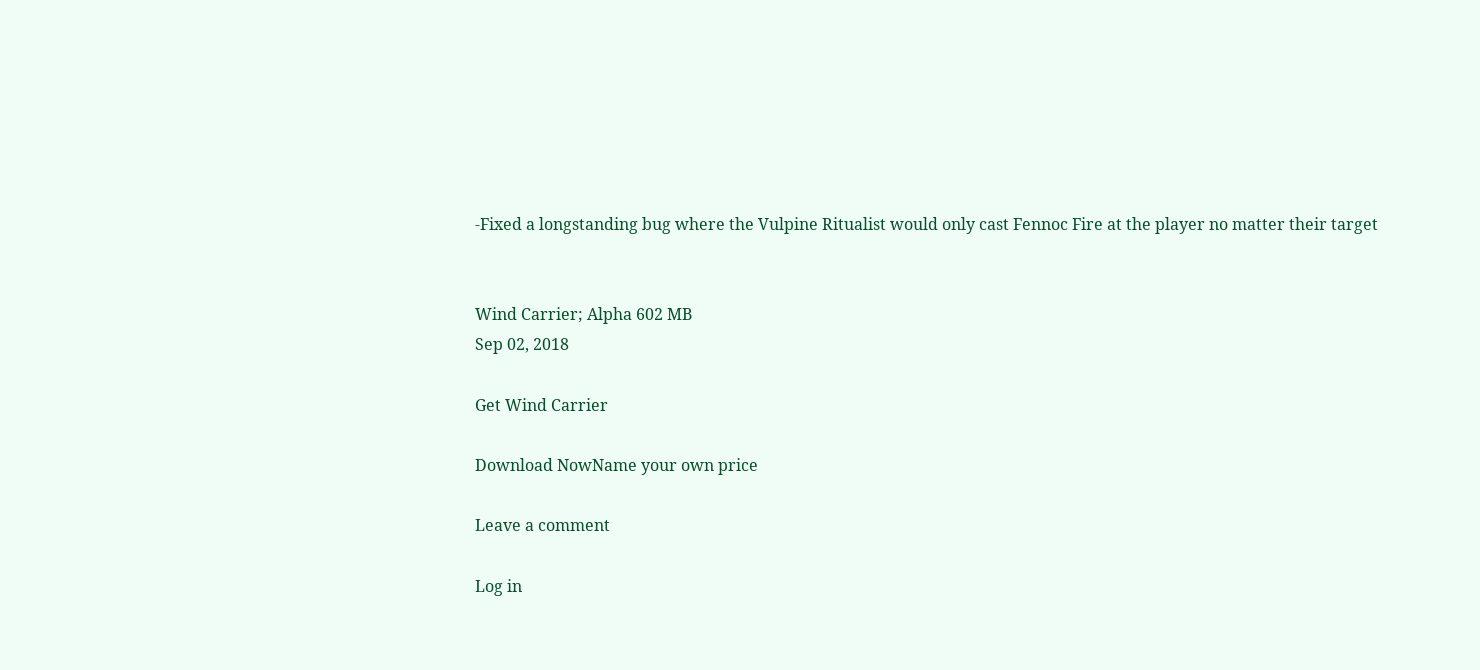-Fixed a longstanding bug where the Vulpine Ritualist would only cast Fennoc Fire at the player no matter their target


Wind Carrier; Alpha 602 MB
Sep 02, 2018

Get Wind Carrier

Download NowName your own price

Leave a comment

Log in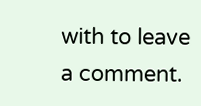with to leave a comment.